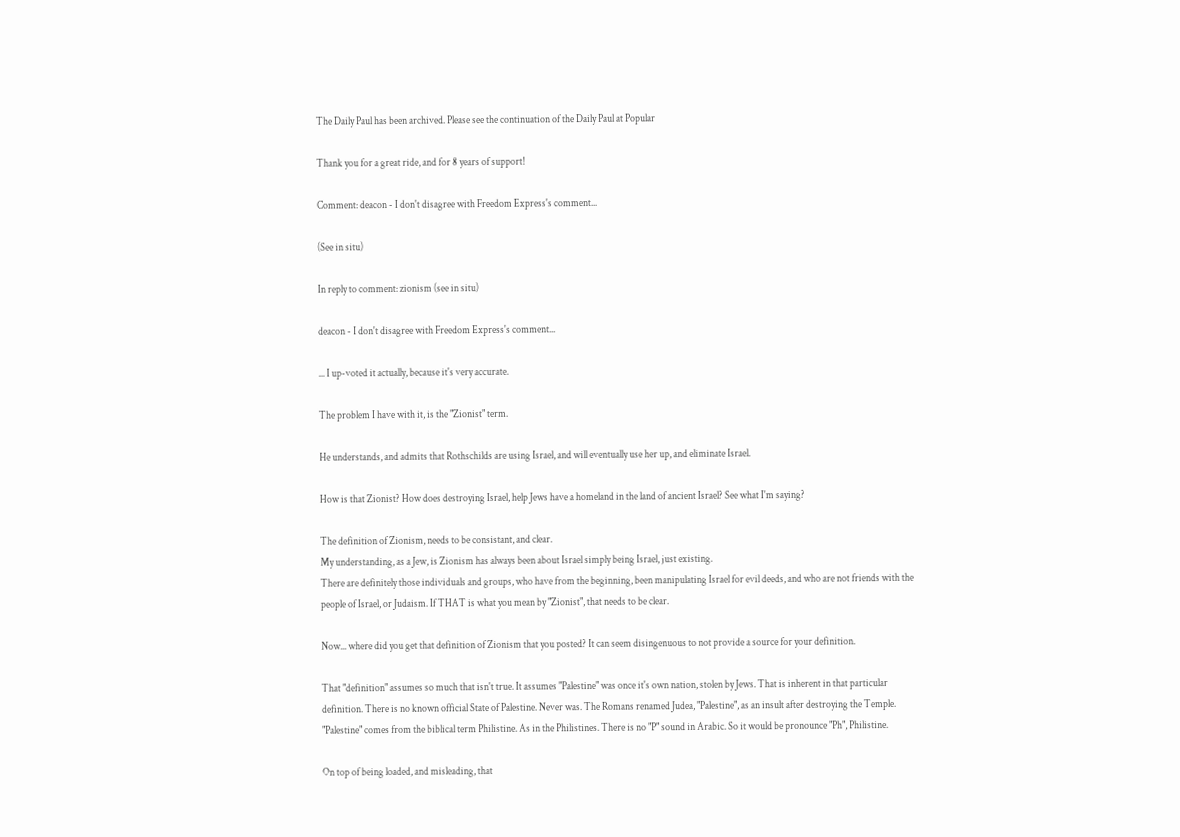The Daily Paul has been archived. Please see the continuation of the Daily Paul at Popular

Thank you for a great ride, and for 8 years of support!

Comment: deacon - I don't disagree with Freedom Express's comment...

(See in situ)

In reply to comment: zionism (see in situ)

deacon - I don't disagree with Freedom Express's comment...

... I up-voted it actually, because it's very accurate.

The problem I have with it, is the "Zionist" term.

He understands, and admits that Rothschilds are using Israel, and will eventually use her up, and eliminate Israel.

How is that Zionist? How does destroying Israel, help Jews have a homeland in the land of ancient Israel? See what I'm saying?

The definition of Zionism, needs to be consistant, and clear.
My understanding, as a Jew, is Zionism has always been about Israel simply being Israel, just existing.
There are definitely those individuals and groups, who have from the beginning, been manipulating Israel for evil deeds, and who are not friends with the people of Israel, or Judaism. If THAT is what you mean by "Zionist", that needs to be clear.

Now... where did you get that definition of Zionism that you posted? It can seem disingenuous to not provide a source for your definition.

That "definition" assumes so much that isn't true. It assumes "Palestine" was once it's own nation, stolen by Jews. That is inherent in that particular definition. There is no known official State of Palestine. Never was. The Romans renamed Judea, "Palestine", as an insult after destroying the Temple.
"Palestine" comes from the biblical term Philistine. As in the Philistines. There is no "P" sound in Arabic. So it would be pronounce "Ph", Philistine.

On top of being loaded, and misleading, that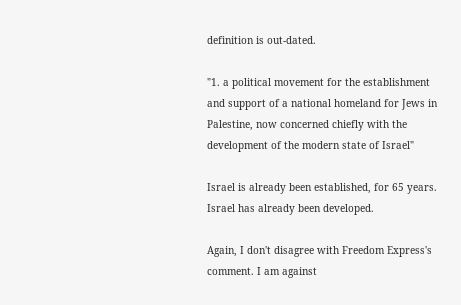definition is out-dated.

"1. a political movement for the establishment and support of a national homeland for Jews in Palestine, now concerned chiefly with the development of the modern state of Israel"

Israel is already been established, for 65 years. Israel has already been developed.

Again, I don't disagree with Freedom Express's comment. I am against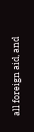all foreign aid, and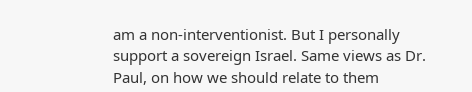am a non-interventionist. But I personally support a sovereign Israel. Same views as Dr. Paul, on how we should relate to them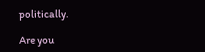politically.

Are you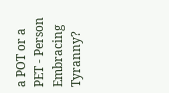a POT or a PET - Person Embracing Tyranny?